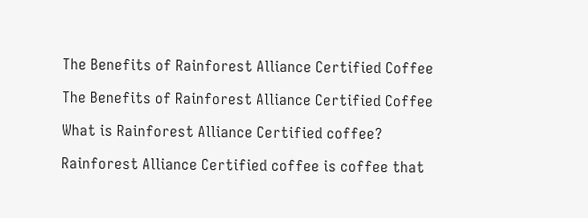The Benefits of Rainforest Alliance Certified Coffee

The Benefits of Rainforest Alliance Certified Coffee

What is Rainforest Alliance Certified coffee?

Rainforest Alliance Certified coffee is coffee that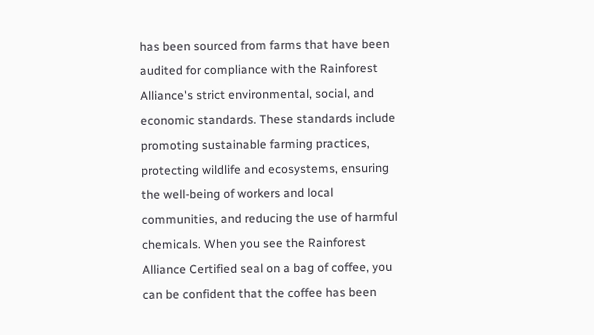has been sourced from farms that have been audited for compliance with the Rainforest Alliance's strict environmental, social, and economic standards. These standards include promoting sustainable farming practices, protecting wildlife and ecosystems, ensuring the well-being of workers and local communities, and reducing the use of harmful chemicals. When you see the Rainforest Alliance Certified seal on a bag of coffee, you can be confident that the coffee has been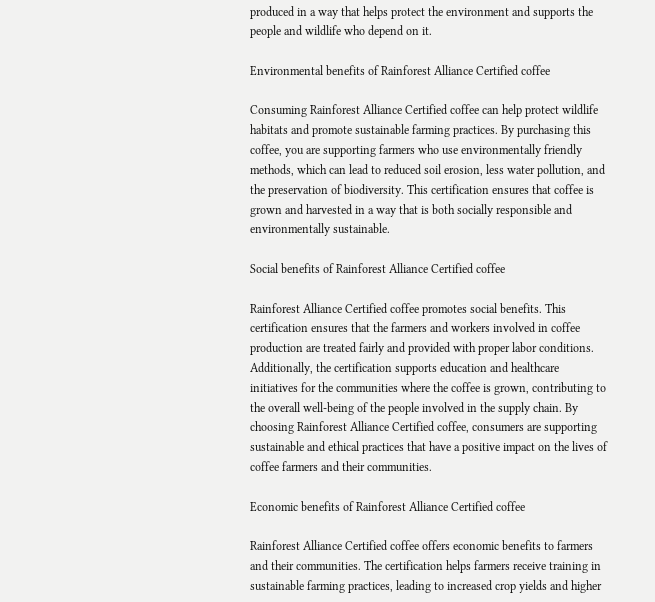produced in a way that helps protect the environment and supports the people and wildlife who depend on it.

Environmental benefits of Rainforest Alliance Certified coffee

Consuming Rainforest Alliance Certified coffee can help protect wildlife habitats and promote sustainable farming practices. By purchasing this coffee, you are supporting farmers who use environmentally friendly methods, which can lead to reduced soil erosion, less water pollution, and the preservation of biodiversity. This certification ensures that coffee is grown and harvested in a way that is both socially responsible and environmentally sustainable.

Social benefits of Rainforest Alliance Certified coffee

Rainforest Alliance Certified coffee promotes social benefits. This certification ensures that the farmers and workers involved in coffee production are treated fairly and provided with proper labor conditions. Additionally, the certification supports education and healthcare initiatives for the communities where the coffee is grown, contributing to the overall well-being of the people involved in the supply chain. By choosing Rainforest Alliance Certified coffee, consumers are supporting sustainable and ethical practices that have a positive impact on the lives of coffee farmers and their communities.

Economic benefits of Rainforest Alliance Certified coffee

Rainforest Alliance Certified coffee offers economic benefits to farmers and their communities. The certification helps farmers receive training in sustainable farming practices, leading to increased crop yields and higher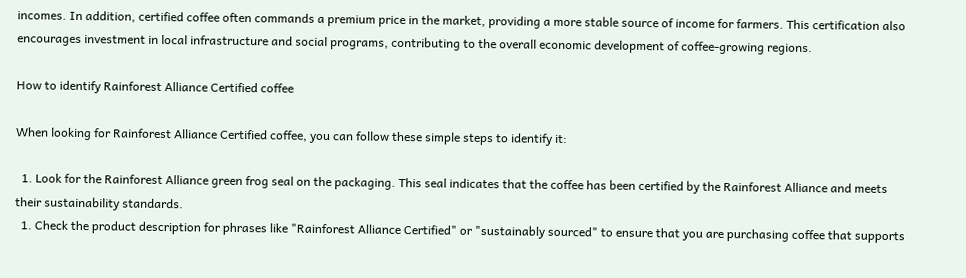incomes. In addition, certified coffee often commands a premium price in the market, providing a more stable source of income for farmers. This certification also encourages investment in local infrastructure and social programs, contributing to the overall economic development of coffee-growing regions.

How to identify Rainforest Alliance Certified coffee

When looking for Rainforest Alliance Certified coffee, you can follow these simple steps to identify it:

  1. Look for the Rainforest Alliance green frog seal on the packaging. This seal indicates that the coffee has been certified by the Rainforest Alliance and meets their sustainability standards.
  1. Check the product description for phrases like "Rainforest Alliance Certified" or "sustainably sourced" to ensure that you are purchasing coffee that supports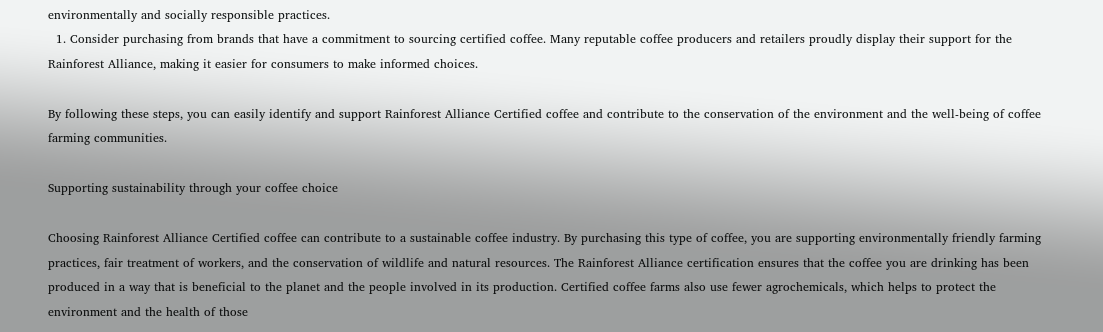environmentally and socially responsible practices.
  1. Consider purchasing from brands that have a commitment to sourcing certified coffee. Many reputable coffee producers and retailers proudly display their support for the Rainforest Alliance, making it easier for consumers to make informed choices.

By following these steps, you can easily identify and support Rainforest Alliance Certified coffee and contribute to the conservation of the environment and the well-being of coffee farming communities.

Supporting sustainability through your coffee choice

Choosing Rainforest Alliance Certified coffee can contribute to a sustainable coffee industry. By purchasing this type of coffee, you are supporting environmentally friendly farming practices, fair treatment of workers, and the conservation of wildlife and natural resources. The Rainforest Alliance certification ensures that the coffee you are drinking has been produced in a way that is beneficial to the planet and the people involved in its production. Certified coffee farms also use fewer agrochemicals, which helps to protect the environment and the health of those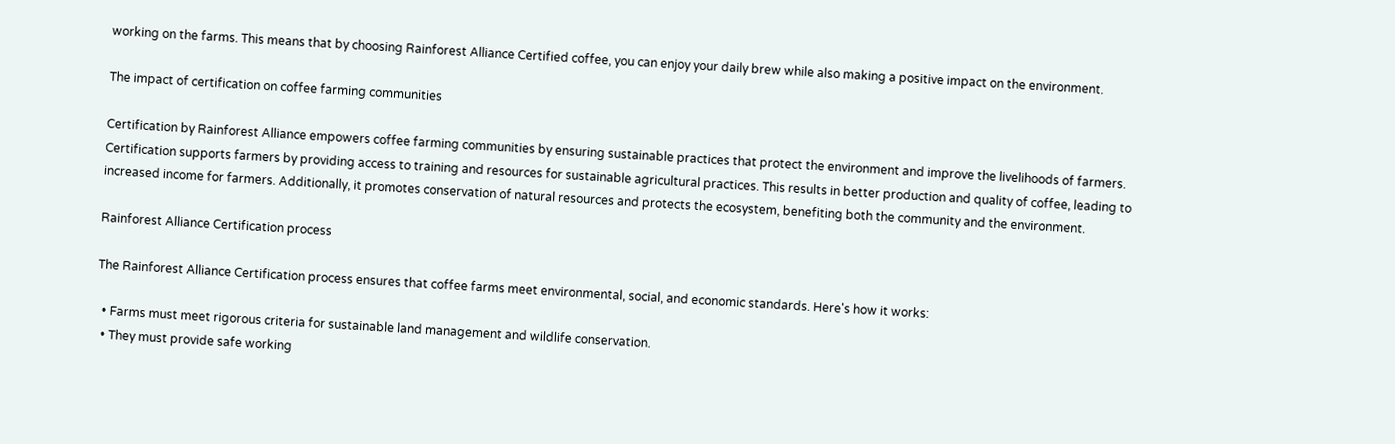working on the farms. This means that by choosing Rainforest Alliance Certified coffee, you can enjoy your daily brew while also making a positive impact on the environment.

The impact of certification on coffee farming communities

Certification by Rainforest Alliance empowers coffee farming communities by ensuring sustainable practices that protect the environment and improve the livelihoods of farmers. Certification supports farmers by providing access to training and resources for sustainable agricultural practices. This results in better production and quality of coffee, leading to increased income for farmers. Additionally, it promotes conservation of natural resources and protects the ecosystem, benefiting both the community and the environment.

Rainforest Alliance Certification process

The Rainforest Alliance Certification process ensures that coffee farms meet environmental, social, and economic standards. Here's how it works:

  • Farms must meet rigorous criteria for sustainable land management and wildlife conservation.
  • They must provide safe working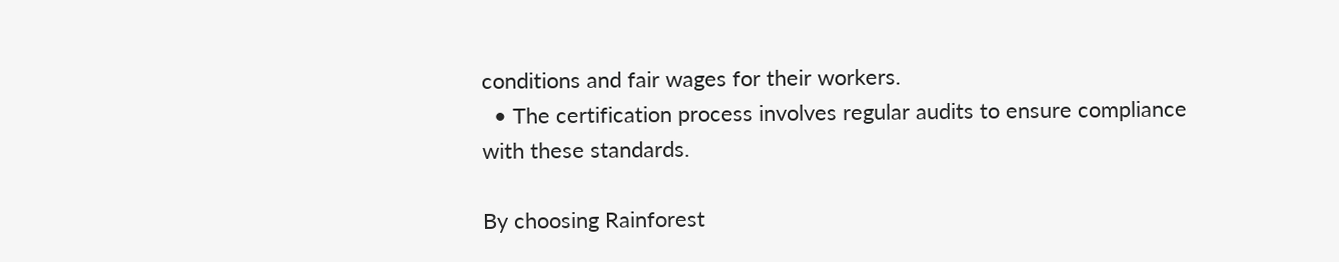conditions and fair wages for their workers.
  • The certification process involves regular audits to ensure compliance with these standards.

By choosing Rainforest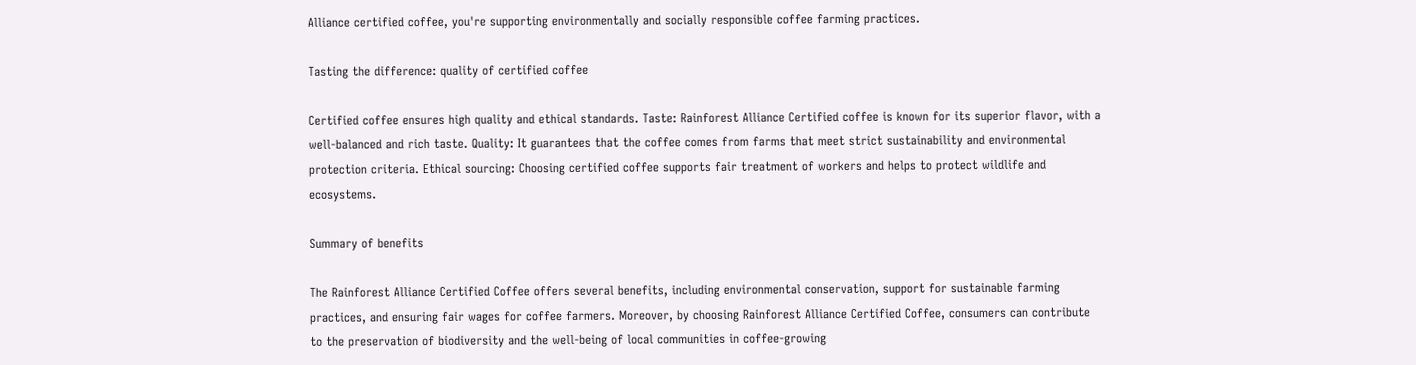Alliance certified coffee, you're supporting environmentally and socially responsible coffee farming practices.

Tasting the difference: quality of certified coffee

Certified coffee ensures high quality and ethical standards. Taste: Rainforest Alliance Certified coffee is known for its superior flavor, with a well-balanced and rich taste. Quality: It guarantees that the coffee comes from farms that meet strict sustainability and environmental protection criteria. Ethical sourcing: Choosing certified coffee supports fair treatment of workers and helps to protect wildlife and ecosystems.

Summary of benefits

The Rainforest Alliance Certified Coffee offers several benefits, including environmental conservation, support for sustainable farming practices, and ensuring fair wages for coffee farmers. Moreover, by choosing Rainforest Alliance Certified Coffee, consumers can contribute to the preservation of biodiversity and the well-being of local communities in coffee-growing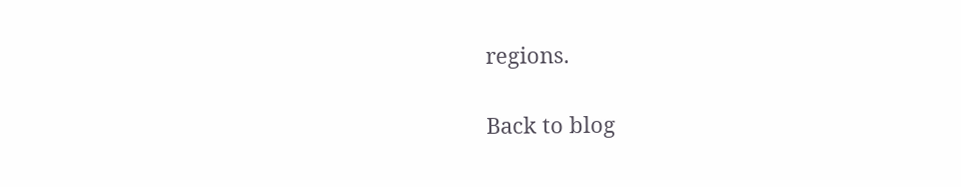regions.

Back to blog